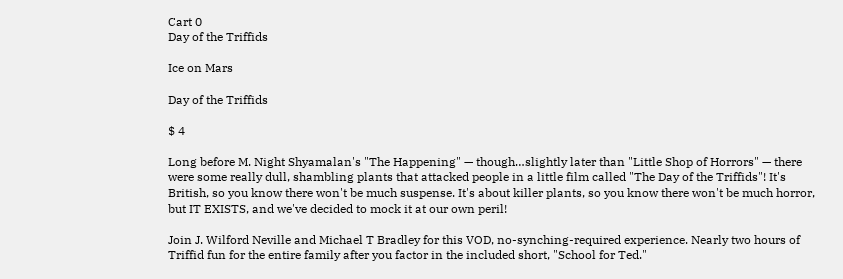Cart 0
Day of the Triffids

Ice on Mars

Day of the Triffids

$ 4

Long before M. Night Shyamalan's "The Happening" — though…slightly later than "Little Shop of Horrors" — there were some really dull, shambling plants that attacked people in a little film called "The Day of the Triffids"! It's British, so you know there won't be much suspense. It's about killer plants, so you know there won't be much horror, but IT EXISTS, and we've decided to mock it at our own peril!

Join J. Wilford Neville and Michael T Bradley for this VOD, no-synching-required experience. Nearly two hours of Triffid fun for the entire family after you factor in the included short, "School for Ted."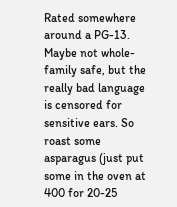Rated somewhere around a PG-13. Maybe not whole-family safe, but the really bad language is censored for sensitive ears. So roast some asparagus (just put some in the oven at 400 for 20-25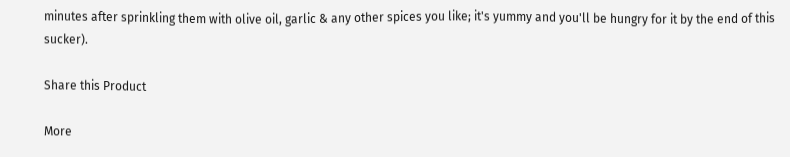minutes after sprinkling them with olive oil, garlic & any other spices you like; it's yummy and you'll be hungry for it by the end of this sucker).

Share this Product

More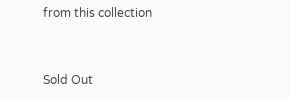from this collection



Sold Out